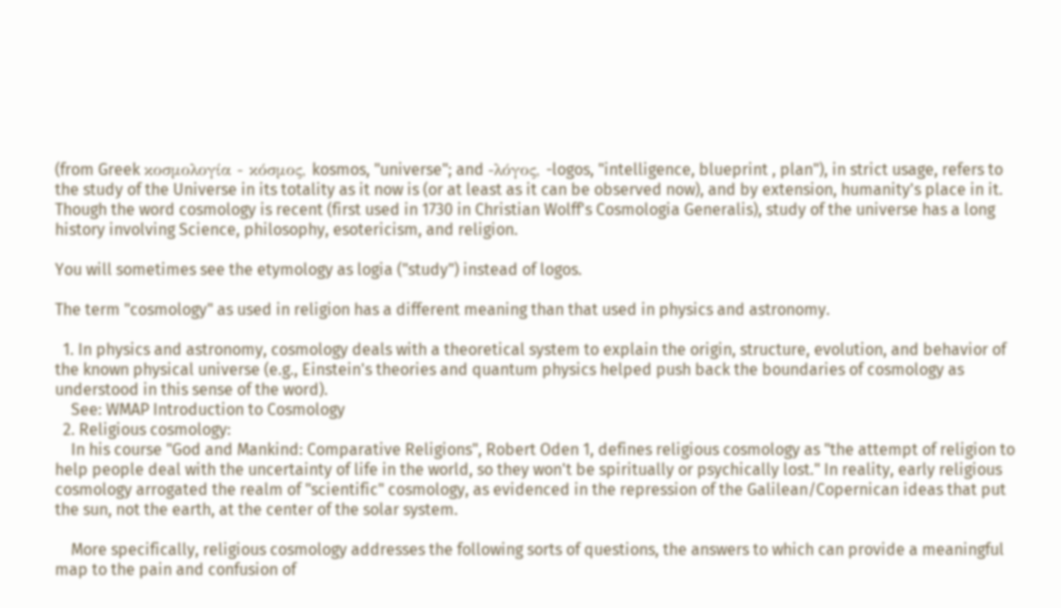(from Greek κοσμολογία - κόσμος, kosmos, "universe"; and -λόγος, -logos, "intelligence, blueprint , plan"), in strict usage, refers to the study of the Universe in its totality as it now is (or at least as it can be observed now), and by extension, humanity's place in it. Though the word cosmology is recent (first used in 1730 in Christian Wolff's Cosmologia Generalis), study of the universe has a long history involving Science, philosophy, esotericism, and religion.

You will sometimes see the etymology as logia ("study") instead of logos.

The term "cosmology" as used in religion has a different meaning than that used in physics and astronomy.

  1. In physics and astronomy, cosmology deals with a theoretical system to explain the origin, structure, evolution, and behavior of the known physical universe (e.g., Einstein's theories and quantum physics helped push back the boundaries of cosmology as understood in this sense of the word).
    See: WMAP Introduction to Cosmology
  2. Religious cosmology:
    In his course "God and Mankind: Comparative Religions", Robert Oden 1, defines religious cosmology as "the attempt of religion to help people deal with the uncertainty of life in the world, so they won't be spiritually or psychically lost." In reality, early religious cosmology arrogated the realm of "scientific" cosmology, as evidenced in the repression of the Galilean/Copernican ideas that put the sun, not the earth, at the center of the solar system.

    More specifically, religious cosmology addresses the following sorts of questions, the answers to which can provide a meaningful map to the pain and confusion of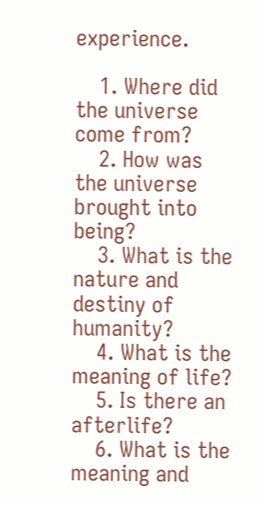experience.

    1. Where did the universe come from?
    2. How was the universe brought into being?
    3. What is the nature and destiny of humanity?
    4. What is the meaning of life?
    5. Is there an afterlife?
    6. What is the meaning and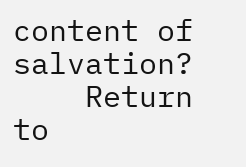content of salvation?
    Return to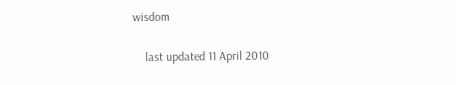wisdom

    last updated 11 April 2010